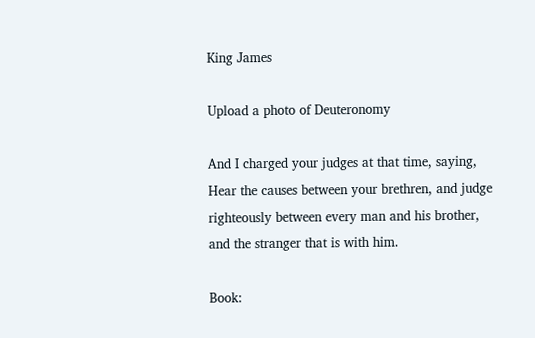King James

Upload a photo of Deuteronomy

And I charged your judges at that time, saying, Hear the causes between your brethren, and judge righteously between every man and his brother, and the stranger that is with him.

Book: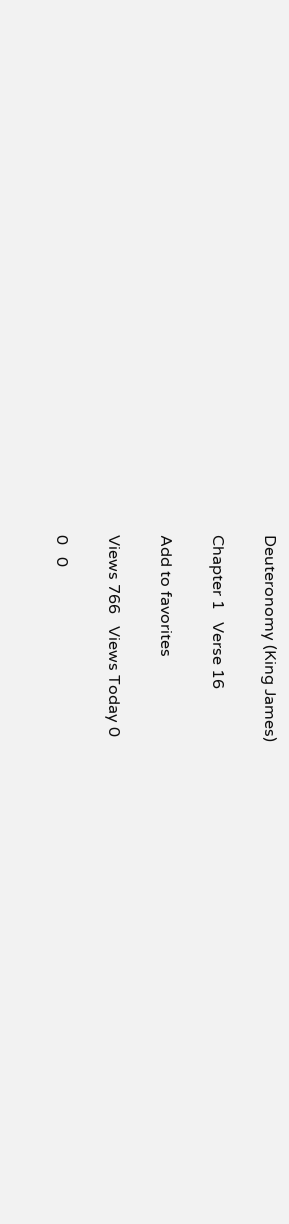Deuteronomy (King James)

Chapter 1   Verse 16

Add to favorites

Views 766   Views Today 0

0   0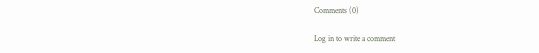Comments (0)

Log in to write a comment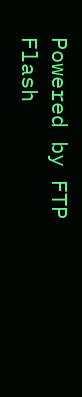Powered by FTP Flash